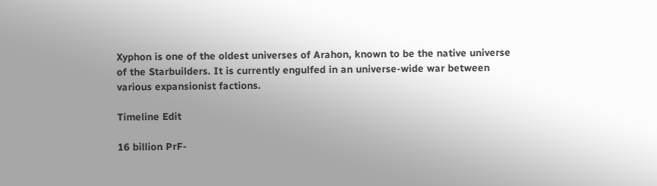Xyphon is one of the oldest universes of Arahon, known to be the native universe of the Starbuilders. It is currently engulfed in an universe-wide war between various expansionist factions.

Timeline Edit

16 billion PrF-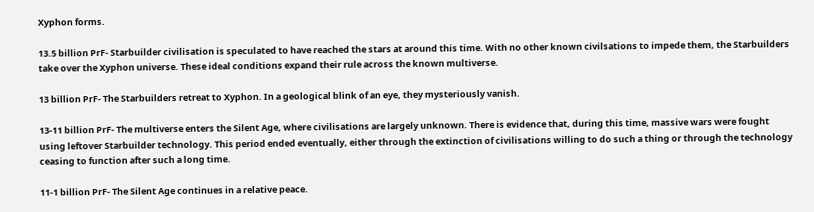Xyphon forms.

13.5 billion PrF- Starbuilder civilisation is speculated to have reached the stars at around this time. With no other known civilsations to impede them, the Starbuilders take over the Xyphon universe. These ideal conditions expand their rule across the known multiverse.

13 billion PrF- The Starbuilders retreat to Xyphon. In a geological blink of an eye, they mysteriously vanish.

13-11 billion PrF- The multiverse enters the Silent Age, where civilisations are largely unknown. There is evidence that, during this time, massive wars were fought using leftover Starbuilder technology. This period ended eventually, either through the extinction of civilisations willing to do such a thing or through the technology ceasing to function after such a long time.

11-1 billion PrF- The Silent Age continues in a relative peace.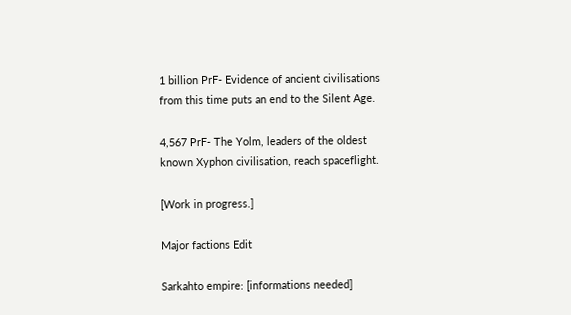1 billion PrF- Evidence of ancient civilisations from this time puts an end to the Silent Age.

4,567 PrF- The Yolm, leaders of the oldest known Xyphon civilisation, reach spaceflight.

[Work in progress.]

Major factions Edit

Sarkahto empire: [informations needed]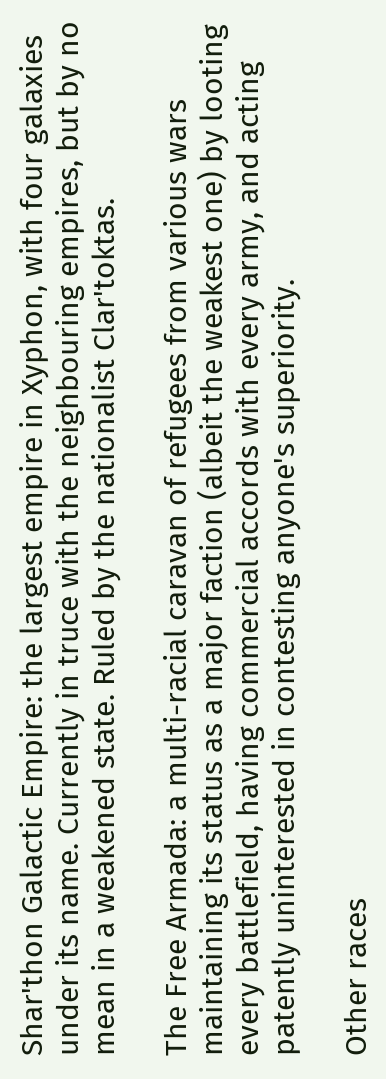Shar'thon Galactic Empire: the largest empire in Xyphon, with four galaxies under its name. Currently in truce with the neighbouring empires, but by no mean in a weakened state. Ruled by the nationalist Clar'toktas.

The Free Armada: a multi-racial caravan of refugees from various wars maintaining its status as a major faction (albeit the weakest one) by looting every battlefield, having commercial accords with every army, and acting patently uninterested in contesting anyone's superiority.

Other races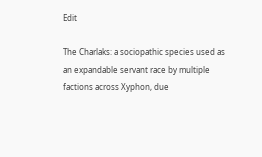Edit

The Charlaks: a sociopathic species used as an expandable servant race by multiple factions across Xyphon, due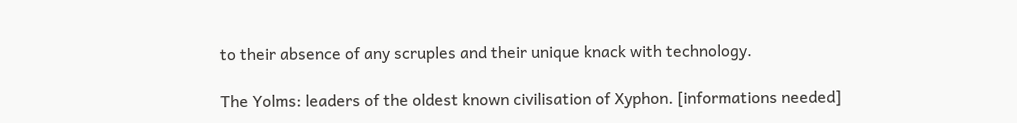to their absence of any scruples and their unique knack with technology.

The Yolms: leaders of the oldest known civilisation of Xyphon. [informations needed]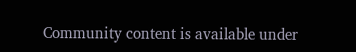Community content is available under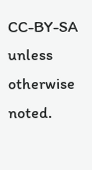CC-BY-SA unless otherwise noted.